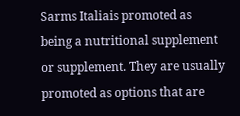Sarms Italiais promoted as being a nutritional supplement or supplement. They are usually promoted as options that are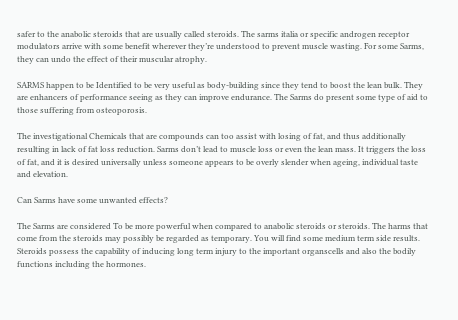safer to the anabolic steroids that are usually called steroids. The sarms italia or specific androgen receptor modulators arrive with some benefit wherever they’re understood to prevent muscle wasting. For some Sarms, they can undo the effect of their muscular atrophy.

SARMS happen to be Identified to be very useful as body-building since they tend to boost the lean bulk. They are enhancers of performance seeing as they can improve endurance. The Sarms do present some type of aid to those suffering from osteoporosis.

The investigational Chemicals that are compounds can too assist with losing of fat, and thus additionally resulting in lack of fat loss reduction. Sarms don’t lead to muscle loss or even the lean mass. It triggers the loss of fat, and it is desired universally unless someone appears to be overly slender when ageing, individual taste and elevation.

Can Sarms have some unwanted effects?

The Sarms are considered To be more powerful when compared to anabolic steroids or steroids. The harms that come from the steroids may possibly be regarded as temporary. You will find some medium term side results. Steroids possess the capability of inducing long term injury to the important organscells and also the bodily functions including the hormones.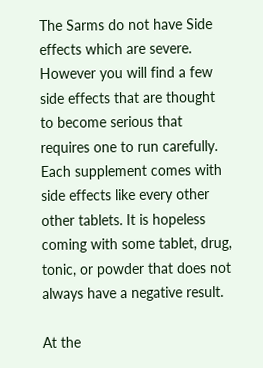The Sarms do not have Side effects which are severe. However you will find a few side effects that are thought to become serious that requires one to run carefully. Each supplement comes with side effects like every other other tablets. It is hopeless coming with some tablet, drug, tonic, or powder that does not always have a negative result.

At the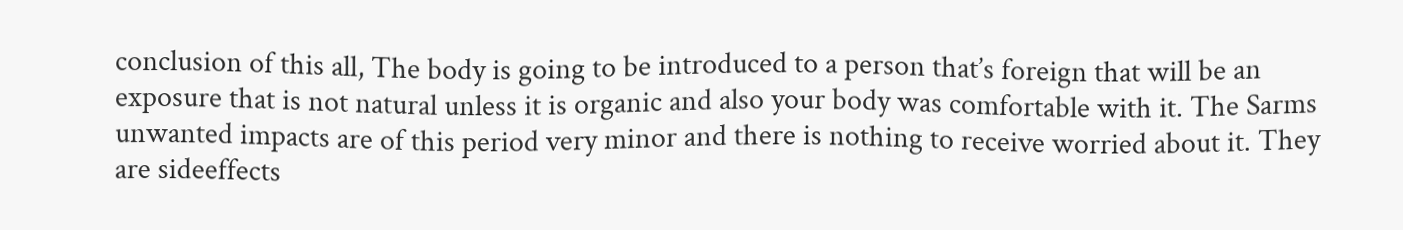conclusion of this all, The body is going to be introduced to a person that’s foreign that will be an exposure that is not natural unless it is organic and also your body was comfortable with it. The Sarms unwanted impacts are of this period very minor and there is nothing to receive worried about it. They are sideeffects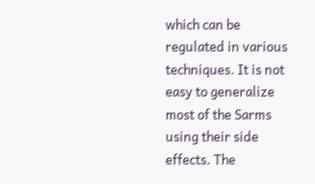which can be regulated in various techniques. It is not easy to generalize most of the Sarms using their side effects. The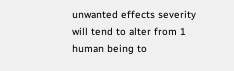unwanted effects severity will tend to alter from 1 human being to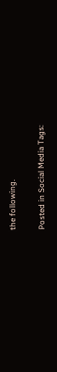the following.

Posted in Social Media Tags: